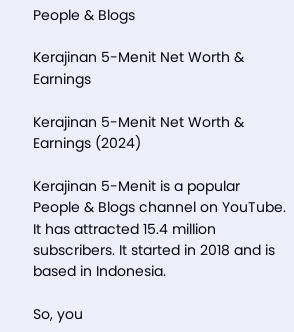People & Blogs

Kerajinan 5-Menit Net Worth & Earnings

Kerajinan 5-Menit Net Worth & Earnings (2024)

Kerajinan 5-Menit is a popular People & Blogs channel on YouTube. It has attracted 15.4 million subscribers. It started in 2018 and is based in Indonesia.

So, you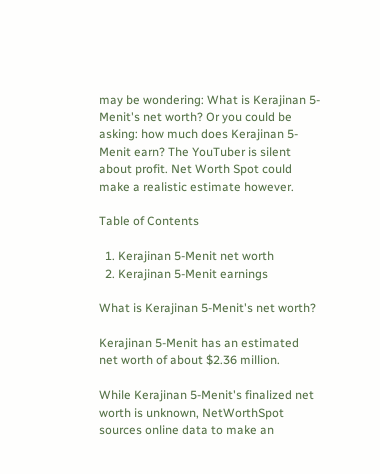may be wondering: What is Kerajinan 5-Menit's net worth? Or you could be asking: how much does Kerajinan 5-Menit earn? The YouTuber is silent about profit. Net Worth Spot could make a realistic estimate however.

Table of Contents

  1. Kerajinan 5-Menit net worth
  2. Kerajinan 5-Menit earnings

What is Kerajinan 5-Menit's net worth?

Kerajinan 5-Menit has an estimated net worth of about $2.36 million.

While Kerajinan 5-Menit's finalized net worth is unknown, NetWorthSpot sources online data to make an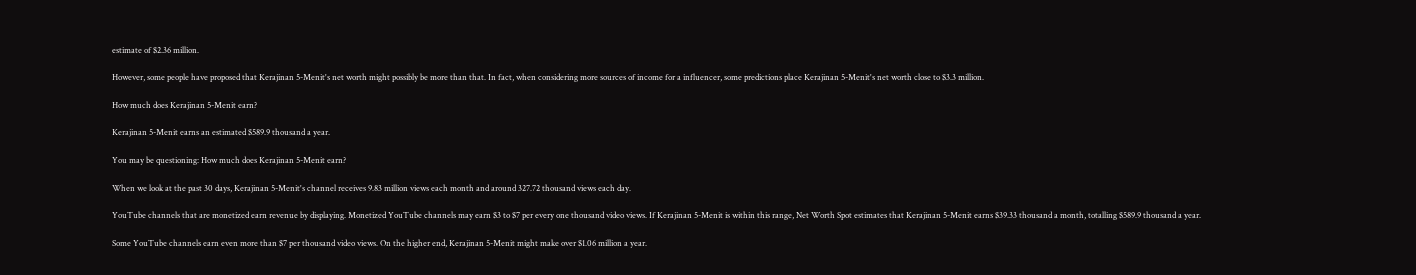estimate of $2.36 million.

However, some people have proposed that Kerajinan 5-Menit's net worth might possibly be more than that. In fact, when considering more sources of income for a influencer, some predictions place Kerajinan 5-Menit's net worth close to $3.3 million.

How much does Kerajinan 5-Menit earn?

Kerajinan 5-Menit earns an estimated $589.9 thousand a year.

You may be questioning: How much does Kerajinan 5-Menit earn?

When we look at the past 30 days, Kerajinan 5-Menit's channel receives 9.83 million views each month and around 327.72 thousand views each day.

YouTube channels that are monetized earn revenue by displaying. Monetized YouTube channels may earn $3 to $7 per every one thousand video views. If Kerajinan 5-Menit is within this range, Net Worth Spot estimates that Kerajinan 5-Menit earns $39.33 thousand a month, totalling $589.9 thousand a year.

Some YouTube channels earn even more than $7 per thousand video views. On the higher end, Kerajinan 5-Menit might make over $1.06 million a year.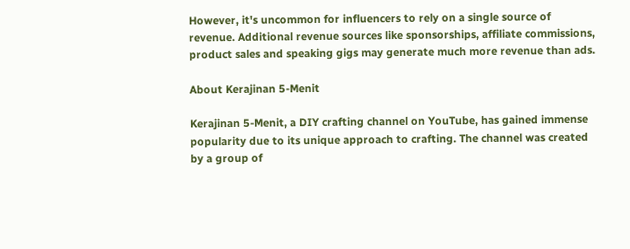However, it's uncommon for influencers to rely on a single source of revenue. Additional revenue sources like sponsorships, affiliate commissions, product sales and speaking gigs may generate much more revenue than ads.

About Kerajinan 5-Menit

Kerajinan 5-Menit, a DIY crafting channel on YouTube, has gained immense popularity due to its unique approach to crafting. The channel was created by a group of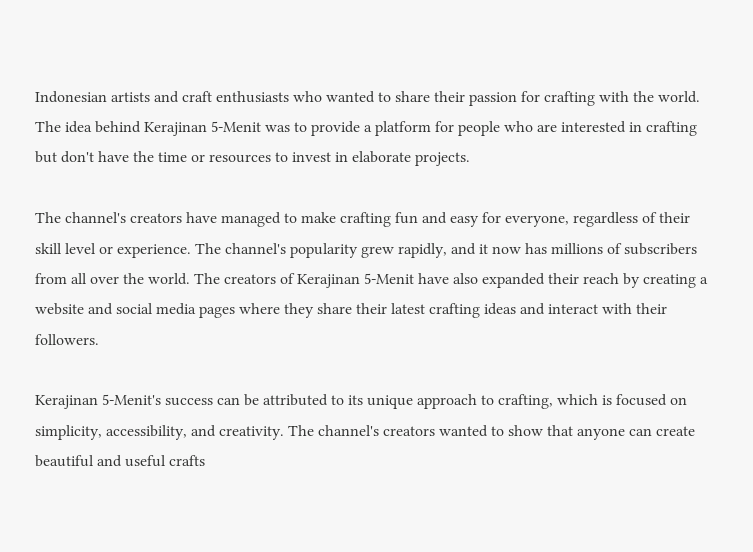Indonesian artists and craft enthusiasts who wanted to share their passion for crafting with the world. The idea behind Kerajinan 5-Menit was to provide a platform for people who are interested in crafting but don't have the time or resources to invest in elaborate projects.

The channel's creators have managed to make crafting fun and easy for everyone, regardless of their skill level or experience. The channel's popularity grew rapidly, and it now has millions of subscribers from all over the world. The creators of Kerajinan 5-Menit have also expanded their reach by creating a website and social media pages where they share their latest crafting ideas and interact with their followers.

Kerajinan 5-Menit's success can be attributed to its unique approach to crafting, which is focused on simplicity, accessibility, and creativity. The channel's creators wanted to show that anyone can create beautiful and useful crafts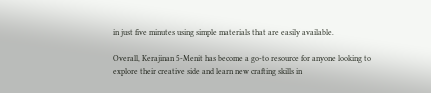in just five minutes using simple materials that are easily available.

Overall, Kerajinan 5-Menit has become a go-to resource for anyone looking to explore their creative side and learn new crafting skills in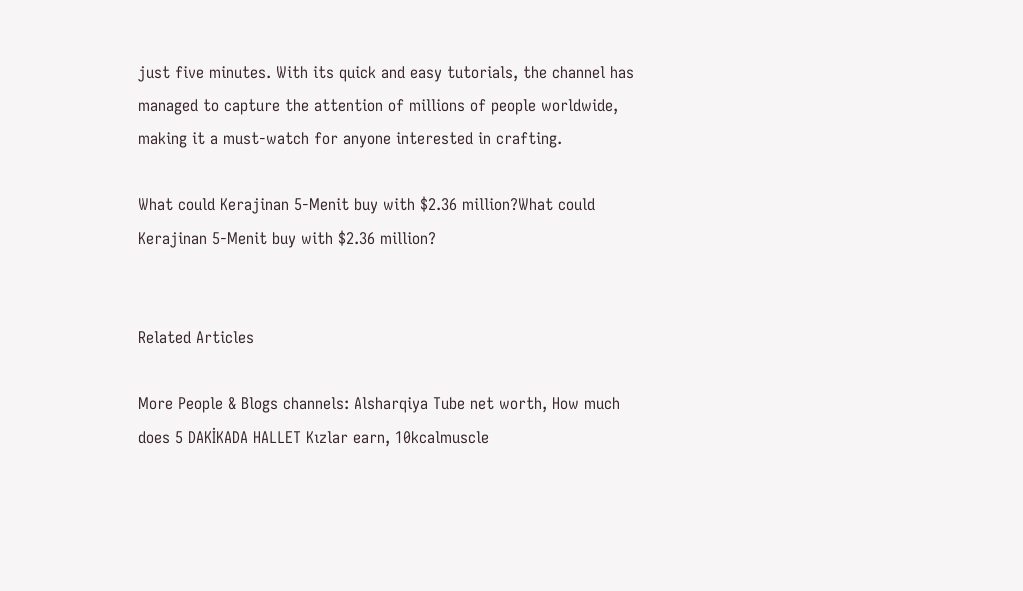just five minutes. With its quick and easy tutorials, the channel has managed to capture the attention of millions of people worldwide, making it a must-watch for anyone interested in crafting.

What could Kerajinan 5-Menit buy with $2.36 million?What could Kerajinan 5-Menit buy with $2.36 million?


Related Articles

More People & Blogs channels: Alsharqiya Tube net worth, How much does 5 DAKİKADA HALLET Kızlar earn, 10kcalmuscle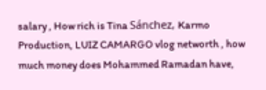salary , How rich is Tina Sánchez, Karmo Production, LUIZ CAMARGO vlog networth , how much money does Mohammed Ramadan have,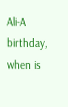Ali-A birthday, when is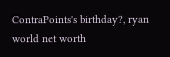ContraPoints's birthday?, ryan world net worth